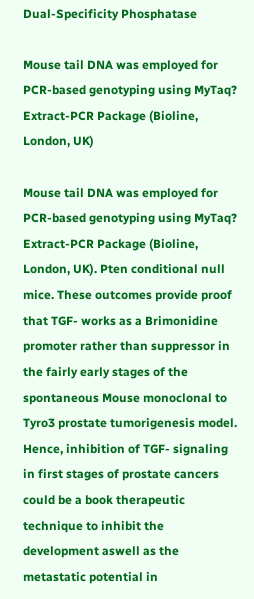Dual-Specificity Phosphatase

Mouse tail DNA was employed for PCR-based genotyping using MyTaq? Extract-PCR Package (Bioline, London, UK)

Mouse tail DNA was employed for PCR-based genotyping using MyTaq? Extract-PCR Package (Bioline, London, UK). Pten conditional null mice. These outcomes provide proof that TGF- works as a Brimonidine promoter rather than suppressor in the fairly early stages of the spontaneous Mouse monoclonal to Tyro3 prostate tumorigenesis model. Hence, inhibition of TGF- signaling in first stages of prostate cancers could be a book therapeutic technique to inhibit the development aswell as the metastatic potential in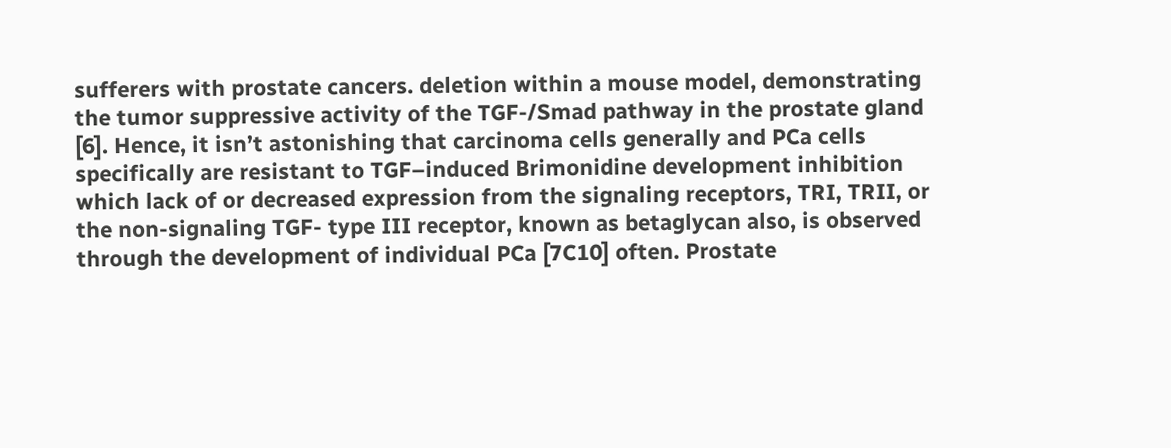sufferers with prostate cancers. deletion within a mouse model, demonstrating the tumor suppressive activity of the TGF-/Smad pathway in the prostate gland [6]. Hence, it isn’t astonishing that carcinoma cells generally and PCa cells specifically are resistant to TGF–induced Brimonidine development inhibition which lack of or decreased expression from the signaling receptors, TRI, TRII, or the non-signaling TGF- type III receptor, known as betaglycan also, is observed through the development of individual PCa [7C10] often. Prostate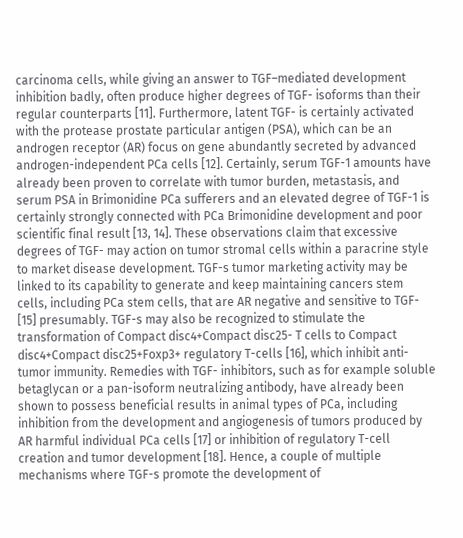carcinoma cells, while giving an answer to TGF–mediated development inhibition badly, often produce higher degrees of TGF- isoforms than their regular counterparts [11]. Furthermore, latent TGF- is certainly activated with the protease prostate particular antigen (PSA), which can be an androgen receptor (AR) focus on gene abundantly secreted by advanced androgen-independent PCa cells [12]. Certainly, serum TGF-1 amounts have already been proven to correlate with tumor burden, metastasis, and serum PSA in Brimonidine PCa sufferers and an elevated degree of TGF-1 is certainly strongly connected with PCa Brimonidine development and poor scientific final result [13, 14]. These observations claim that excessive degrees of TGF- may action on tumor stromal cells within a paracrine style to market disease development. TGF-s tumor marketing activity may be linked to its capability to generate and keep maintaining cancers stem cells, including PCa stem cells, that are AR negative and sensitive to TGF- [15] presumably. TGF-s may also be recognized to stimulate the transformation of Compact disc4+Compact disc25- T cells to Compact disc4+Compact disc25+Foxp3+ regulatory T-cells [16], which inhibit anti-tumor immunity. Remedies with TGF- inhibitors, such as for example soluble betaglycan or a pan-isoform neutralizing antibody, have already been shown to possess beneficial results in animal types of PCa, including inhibition from the development and angiogenesis of tumors produced by AR harmful individual PCa cells [17] or inhibition of regulatory T-cell creation and tumor development [18]. Hence, a couple of multiple mechanisms where TGF-s promote the development of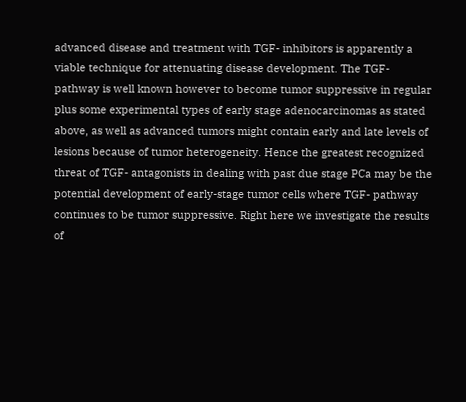advanced disease and treatment with TGF- inhibitors is apparently a viable technique for attenuating disease development. The TGF- pathway is well known however to become tumor suppressive in regular plus some experimental types of early stage adenocarcinomas as stated above, as well as advanced tumors might contain early and late levels of lesions because of tumor heterogeneity. Hence the greatest recognized threat of TGF- antagonists in dealing with past due stage PCa may be the potential development of early-stage tumor cells where TGF- pathway continues to be tumor suppressive. Right here we investigate the results of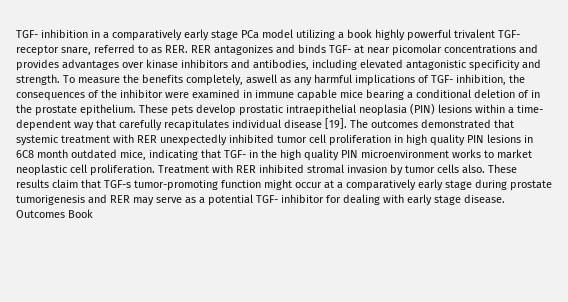TGF- inhibition in a comparatively early stage PCa model utilizing a book highly powerful trivalent TGF- receptor snare, referred to as RER. RER antagonizes and binds TGF- at near picomolar concentrations and provides advantages over kinase inhibitors and antibodies, including elevated antagonistic specificity and strength. To measure the benefits completely, aswell as any harmful implications of TGF- inhibition, the consequences of the inhibitor were examined in immune capable mice bearing a conditional deletion of in the prostate epithelium. These pets develop prostatic intraepithelial neoplasia (PIN) lesions within a time-dependent way that carefully recapitulates individual disease [19]. The outcomes demonstrated that systemic treatment with RER unexpectedly inhibited tumor cell proliferation in high quality PIN lesions in 6C8 month outdated mice, indicating that TGF- in the high quality PIN microenvironment works to market neoplastic cell proliferation. Treatment with RER inhibited stromal invasion by tumor cells also. These results claim that TGF-s tumor-promoting function might occur at a comparatively early stage during prostate tumorigenesis and RER may serve as a potential TGF- inhibitor for dealing with early stage disease. Outcomes Book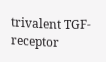trivalent TGF- receptor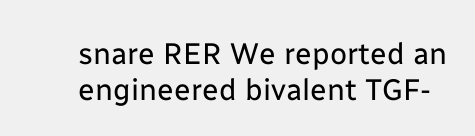snare RER We reported an engineered bivalent TGF-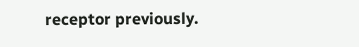receptor previously.